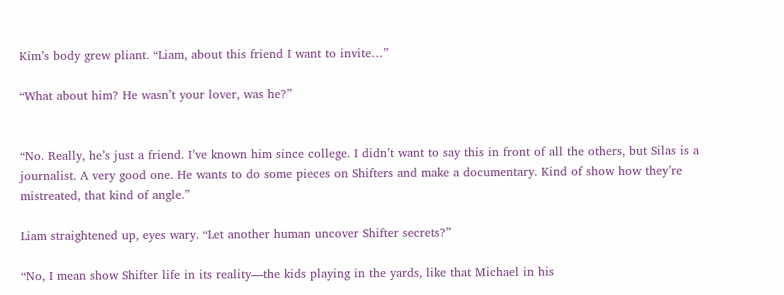Kim’s body grew pliant. “Liam, about this friend I want to invite…”

“What about him? He wasn’t your lover, was he?”


“No. Really, he’s just a friend. I’ve known him since college. I didn’t want to say this in front of all the others, but Silas is a journalist. A very good one. He wants to do some pieces on Shifters and make a documentary. Kind of show how they’re mistreated, that kind of angle.”

Liam straightened up, eyes wary. “Let another human uncover Shifter secrets?”

“No, I mean show Shifter life in its reality—the kids playing in the yards, like that Michael in his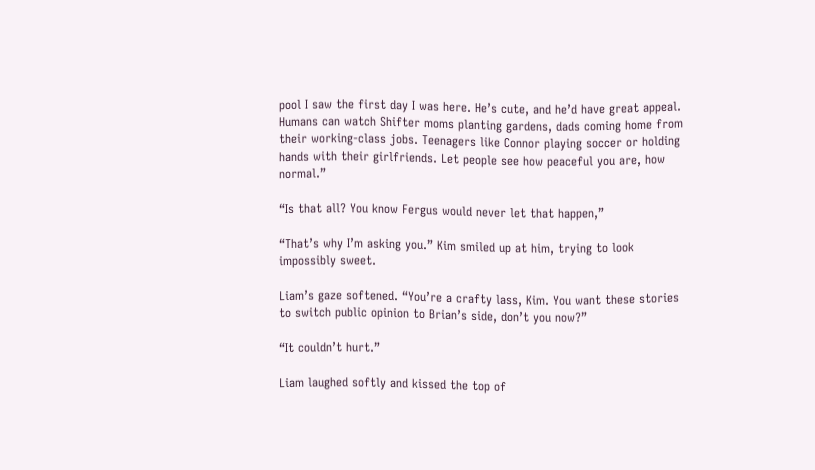pool I saw the first day I was here. He’s cute, and he’d have great appeal. Humans can watch Shifter moms planting gardens, dads coming home from their working-class jobs. Teenagers like Connor playing soccer or holding hands with their girlfriends. Let people see how peaceful you are, how normal.”

“Is that all? You know Fergus would never let that happen,”

“That’s why I’m asking you.” Kim smiled up at him, trying to look impossibly sweet.

Liam’s gaze softened. “You’re a crafty lass, Kim. You want these stories to switch public opinion to Brian’s side, don’t you now?”

“It couldn’t hurt.”

Liam laughed softly and kissed the top of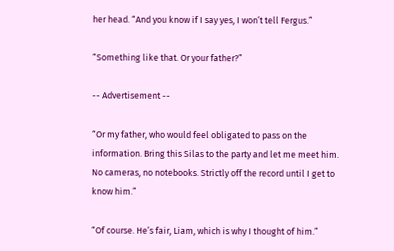her head. “And you know if I say yes, I won’t tell Fergus.”

“Something like that. Or your father?”

-- Advertisement --

“Or my father, who would feel obligated to pass on the information. Bring this Silas to the party and let me meet him. No cameras, no notebooks. Strictly off the record until I get to know him.”

“Of course. He’s fair, Liam, which is why I thought of him.”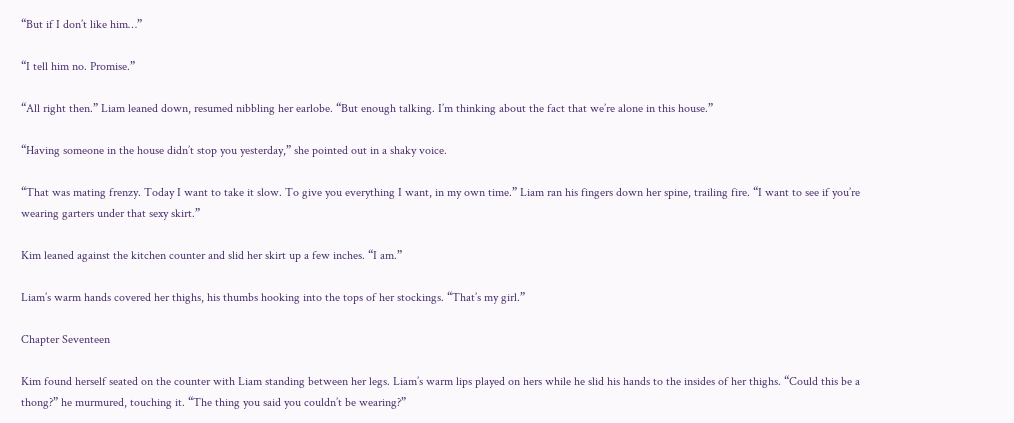“But if I don’t like him…”

“I tell him no. Promise.”

“All right then.” Liam leaned down, resumed nibbling her earlobe. “But enough talking. I’m thinking about the fact that we’re alone in this house.”

“Having someone in the house didn’t stop you yesterday,” she pointed out in a shaky voice.

“That was mating frenzy. Today I want to take it slow. To give you everything I want, in my own time.” Liam ran his fingers down her spine, trailing fire. “I want to see if you’re wearing garters under that sexy skirt.”

Kim leaned against the kitchen counter and slid her skirt up a few inches. “I am.”

Liam’s warm hands covered her thighs, his thumbs hooking into the tops of her stockings. “That’s my girl.”

Chapter Seventeen

Kim found herself seated on the counter with Liam standing between her legs. Liam’s warm lips played on hers while he slid his hands to the insides of her thighs. “Could this be a thong?” he murmured, touching it. “The thing you said you couldn’t be wearing?”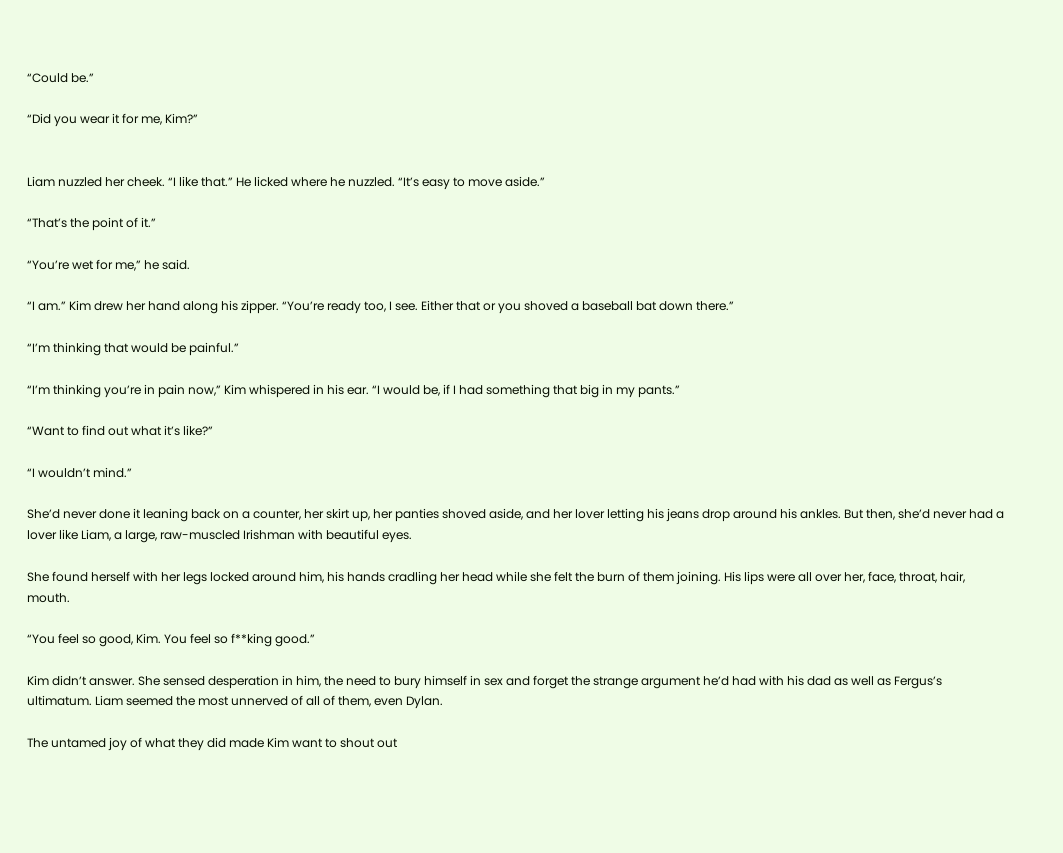“Could be.”

“Did you wear it for me, Kim?”


Liam nuzzled her cheek. “I like that.” He licked where he nuzzled. “It’s easy to move aside.”

“That’s the point of it.”

“You’re wet for me,” he said.

“I am.” Kim drew her hand along his zipper. “You’re ready too, I see. Either that or you shoved a baseball bat down there.”

“I’m thinking that would be painful.”

“I’m thinking you’re in pain now,” Kim whispered in his ear. “I would be, if I had something that big in my pants.”

“Want to find out what it’s like?”

“I wouldn’t mind.”

She’d never done it leaning back on a counter, her skirt up, her panties shoved aside, and her lover letting his jeans drop around his ankles. But then, she’d never had a lover like Liam, a large, raw-muscled Irishman with beautiful eyes.

She found herself with her legs locked around him, his hands cradling her head while she felt the burn of them joining. His lips were all over her, face, throat, hair, mouth.

“You feel so good, Kim. You feel so f**king good.”

Kim didn’t answer. She sensed desperation in him, the need to bury himself in sex and forget the strange argument he’d had with his dad as well as Fergus’s ultimatum. Liam seemed the most unnerved of all of them, even Dylan.

The untamed joy of what they did made Kim want to shout out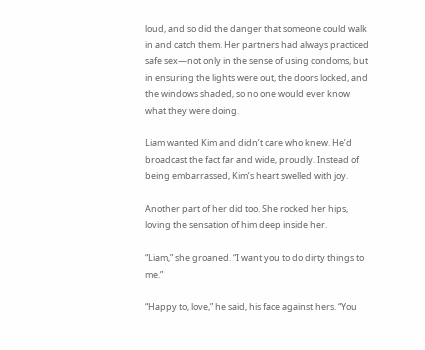loud, and so did the danger that someone could walk in and catch them. Her partners had always practiced safe sex—not only in the sense of using condoms, but in ensuring the lights were out, the doors locked, and the windows shaded, so no one would ever know what they were doing.

Liam wanted Kim and didn’t care who knew. He’d broadcast the fact far and wide, proudly. Instead of being embarrassed, Kim’s heart swelled with joy.

Another part of her did too. She rocked her hips, loving the sensation of him deep inside her.

“Liam,” she groaned. “I want you to do dirty things to me.”

“Happy to, love,” he said, his face against hers. “You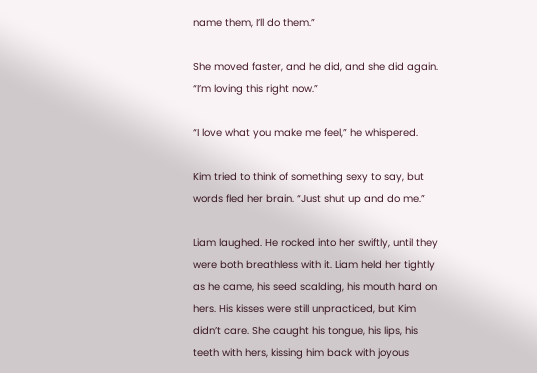name them, I’ll do them.”

She moved faster, and he did, and she did again. “I’m loving this right now.”

“I love what you make me feel,” he whispered.

Kim tried to think of something sexy to say, but words fled her brain. “Just shut up and do me.”

Liam laughed. He rocked into her swiftly, until they were both breathless with it. Liam held her tightly as he came, his seed scalding, his mouth hard on hers. His kisses were still unpracticed, but Kim didn’t care. She caught his tongue, his lips, his teeth with hers, kissing him back with joyous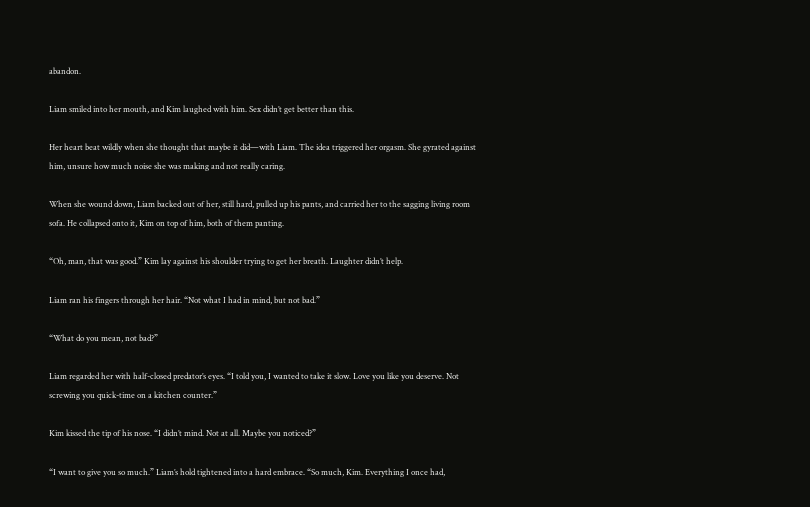abandon.

Liam smiled into her mouth, and Kim laughed with him. Sex didn’t get better than this.

Her heart beat wildly when she thought that maybe it did—with Liam. The idea triggered her orgasm. She gyrated against him, unsure how much noise she was making and not really caring.

When she wound down, Liam backed out of her, still hard, pulled up his pants, and carried her to the sagging living room sofa. He collapsed onto it, Kim on top of him, both of them panting.

“Oh, man, that was good.” Kim lay against his shoulder trying to get her breath. Laughter didn’t help.

Liam ran his fingers through her hair. “Not what I had in mind, but not bad.”

“What do you mean, not bad?”

Liam regarded her with half-closed predator’s eyes. “I told you, I wanted to take it slow. Love you like you deserve. Not screwing you quick-time on a kitchen counter.”

Kim kissed the tip of his nose. “I didn’t mind. Not at all. Maybe you noticed?”

“I want to give you so much.” Liam’s hold tightened into a hard embrace. “So much, Kim. Everything I once had,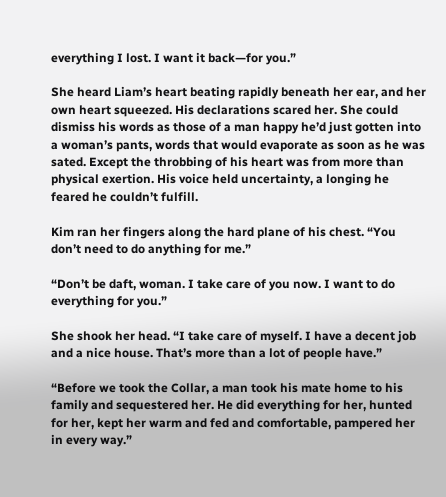everything I lost. I want it back—for you.”

She heard Liam’s heart beating rapidly beneath her ear, and her own heart squeezed. His declarations scared her. She could dismiss his words as those of a man happy he’d just gotten into a woman’s pants, words that would evaporate as soon as he was sated. Except the throbbing of his heart was from more than physical exertion. His voice held uncertainty, a longing he feared he couldn’t fulfill.

Kim ran her fingers along the hard plane of his chest. “You don’t need to do anything for me.”

“Don’t be daft, woman. I take care of you now. I want to do everything for you.”

She shook her head. “I take care of myself. I have a decent job and a nice house. That’s more than a lot of people have.”

“Before we took the Collar, a man took his mate home to his family and sequestered her. He did everything for her, hunted for her, kept her warm and fed and comfortable, pampered her in every way.”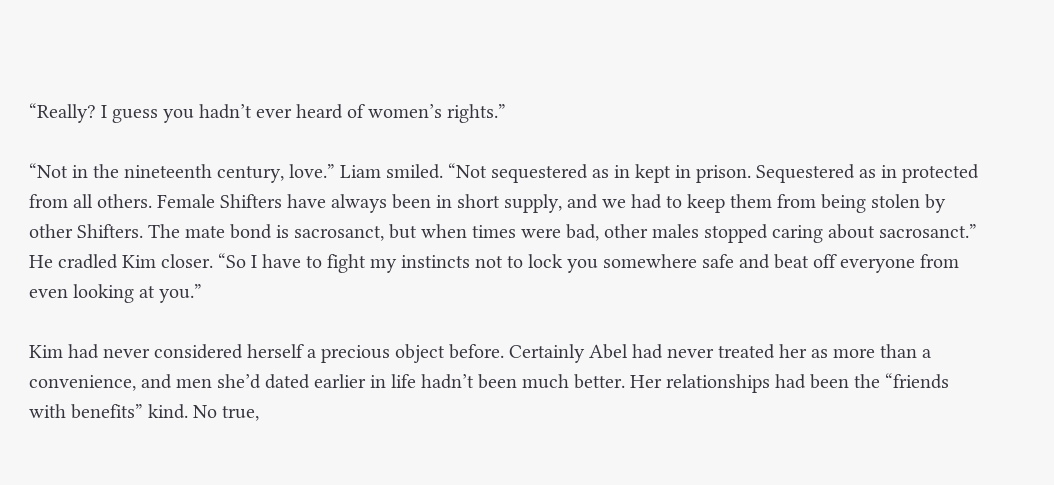“Really? I guess you hadn’t ever heard of women’s rights.”

“Not in the nineteenth century, love.” Liam smiled. “Not sequestered as in kept in prison. Sequestered as in protected from all others. Female Shifters have always been in short supply, and we had to keep them from being stolen by other Shifters. The mate bond is sacrosanct, but when times were bad, other males stopped caring about sacrosanct.” He cradled Kim closer. “So I have to fight my instincts not to lock you somewhere safe and beat off everyone from even looking at you.”

Kim had never considered herself a precious object before. Certainly Abel had never treated her as more than a convenience, and men she’d dated earlier in life hadn’t been much better. Her relationships had been the “friends with benefits” kind. No true,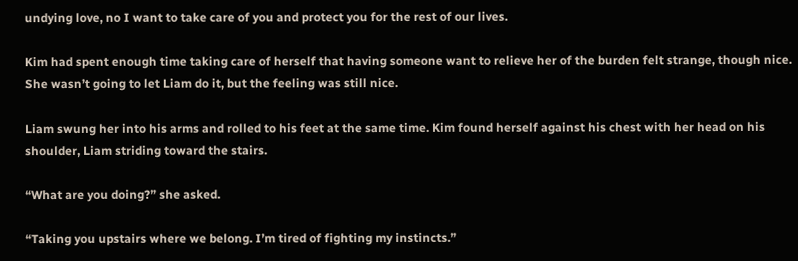undying love, no I want to take care of you and protect you for the rest of our lives.

Kim had spent enough time taking care of herself that having someone want to relieve her of the burden felt strange, though nice. She wasn’t going to let Liam do it, but the feeling was still nice.

Liam swung her into his arms and rolled to his feet at the same time. Kim found herself against his chest with her head on his shoulder, Liam striding toward the stairs.

“What are you doing?” she asked.

“Taking you upstairs where we belong. I’m tired of fighting my instincts.”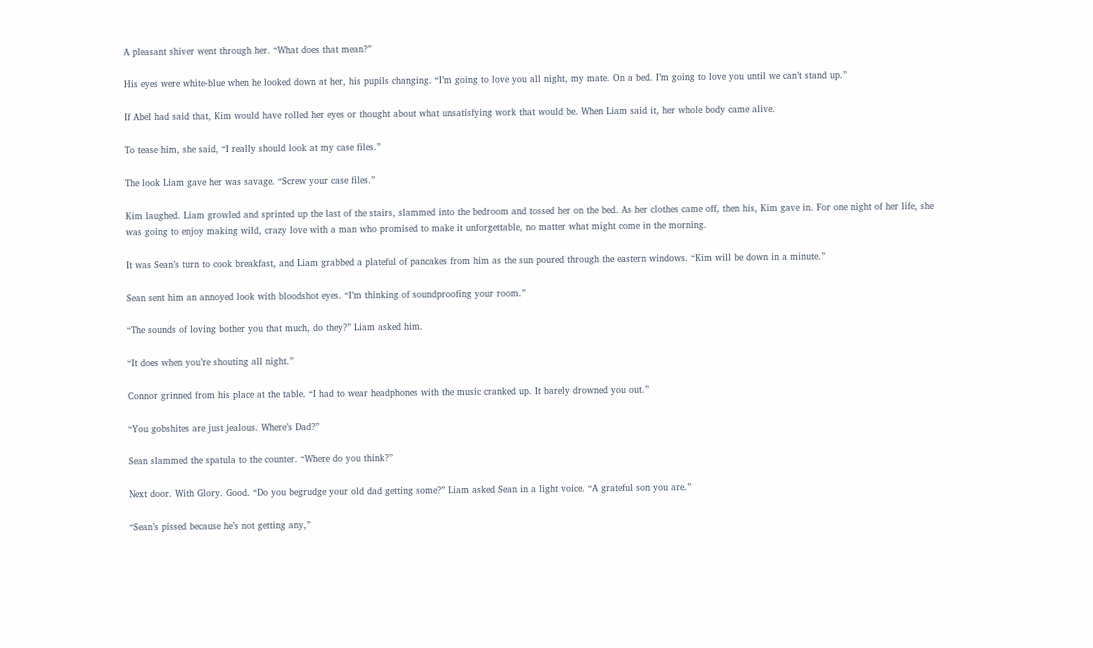A pleasant shiver went through her. “What does that mean?”

His eyes were white-blue when he looked down at her, his pupils changing. “I’m going to love you all night, my mate. On a bed. I’m going to love you until we can’t stand up.”

If Abel had said that, Kim would have rolled her eyes or thought about what unsatisfying work that would be. When Liam said it, her whole body came alive.

To tease him, she said, “I really should look at my case files.”

The look Liam gave her was savage. “Screw your case files.”

Kim laughed. Liam growled and sprinted up the last of the stairs, slammed into the bedroom and tossed her on the bed. As her clothes came off, then his, Kim gave in. For one night of her life, she was going to enjoy making wild, crazy love with a man who promised to make it unforgettable, no matter what might come in the morning.

It was Sean’s turn to cook breakfast, and Liam grabbed a plateful of pancakes from him as the sun poured through the eastern windows. “Kim will be down in a minute.”

Sean sent him an annoyed look with bloodshot eyes. “I’m thinking of soundproofing your room.”

“The sounds of loving bother you that much, do they?” Liam asked him.

“It does when you’re shouting all night.”

Connor grinned from his place at the table. “I had to wear headphones with the music cranked up. It barely drowned you out.”

“You gobshites are just jealous. Where’s Dad?”

Sean slammed the spatula to the counter. “Where do you think?”

Next door. With Glory. Good. “Do you begrudge your old dad getting some?” Liam asked Sean in a light voice. “A grateful son you are.”

“Sean’s pissed because he’s not getting any,”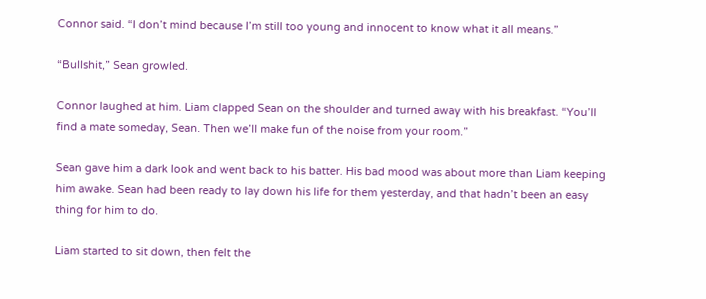Connor said. “I don’t mind because I’m still too young and innocent to know what it all means.”

“Bullshit,” Sean growled.

Connor laughed at him. Liam clapped Sean on the shoulder and turned away with his breakfast. “You’ll find a mate someday, Sean. Then we’ll make fun of the noise from your room.”

Sean gave him a dark look and went back to his batter. His bad mood was about more than Liam keeping him awake. Sean had been ready to lay down his life for them yesterday, and that hadn’t been an easy thing for him to do.

Liam started to sit down, then felt the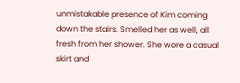unmistakable presence of Kim coming down the stairs. Smelled her as well, all fresh from her shower. She wore a casual skirt and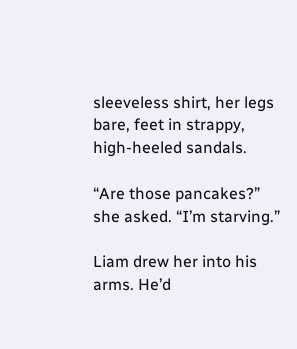sleeveless shirt, her legs bare, feet in strappy, high-heeled sandals.

“Are those pancakes?” she asked. “I’m starving.”

Liam drew her into his arms. He’d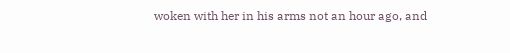woken with her in his arms not an hour ago, and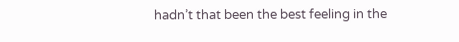hadn’t that been the best feeling in the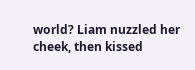world? Liam nuzzled her cheek, then kissed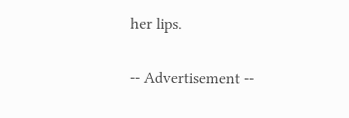her lips.

-- Advertisement --